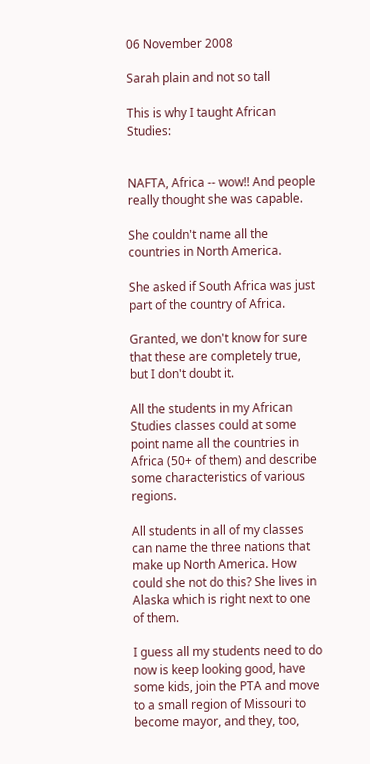06 November 2008

Sarah plain and not so tall

This is why I taught African Studies:


NAFTA, Africa -- wow!! And people really thought she was capable.

She couldn't name all the countries in North America.

She asked if South Africa was just part of the country of Africa.

Granted, we don't know for sure that these are completely true, but I don't doubt it.

All the students in my African Studies classes could at some point name all the countries in Africa (50+ of them) and describe some characteristics of various regions.

All students in all of my classes can name the three nations that make up North America. How could she not do this? She lives in Alaska which is right next to one of them.

I guess all my students need to do now is keep looking good, have some kids, join the PTA and move to a small region of Missouri to become mayor, and they, too,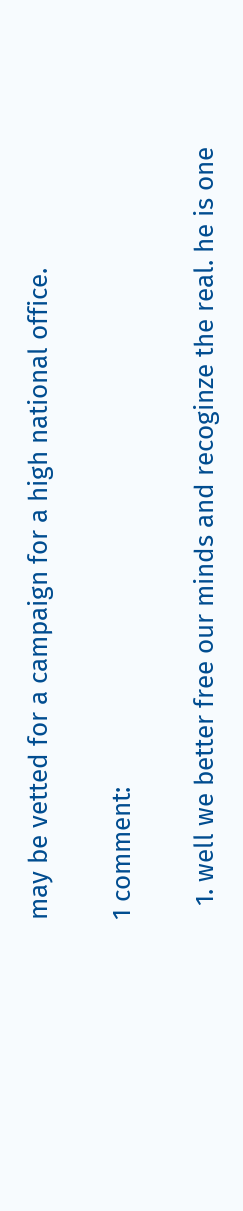may be vetted for a campaign for a high national office.

1 comment:

  1. well we better free our minds and recoginze the real. he is one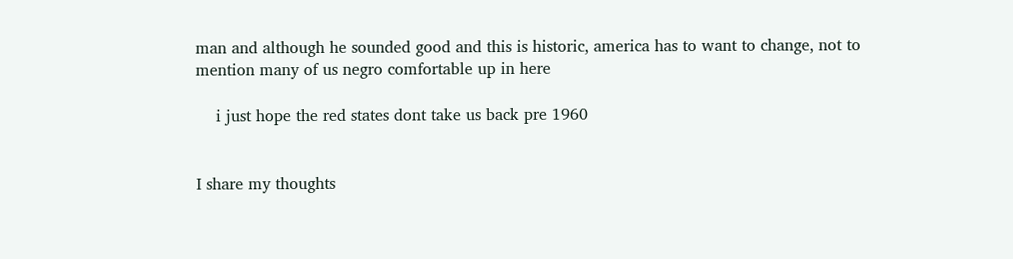man and although he sounded good and this is historic, america has to want to change, not to mention many of us negro comfortable up in here

    i just hope the red states dont take us back pre 1960


I share my thoughts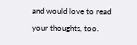and would love to read your thoughts, too.